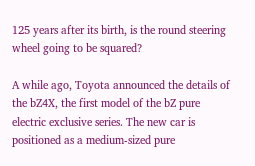125 years after its birth, is the round steering wheel going to be squared?

A while ago, Toyota announced the details of the bZ4X, the first model of the bZ pure electric exclusive series. The new car is positioned as a medium-sized pure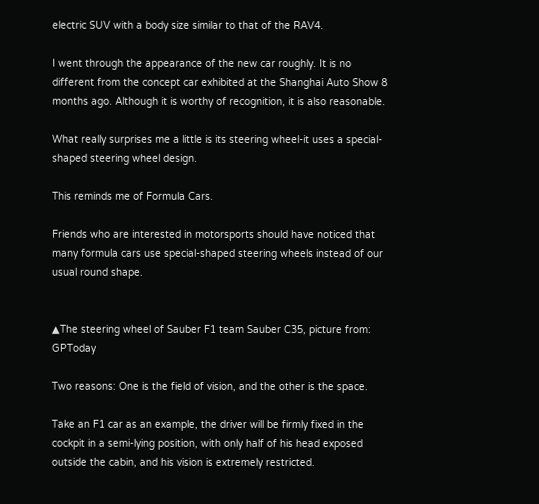electric SUV with a body size similar to that of the RAV4.

I went through the appearance of the new car roughly. It is no different from the concept car exhibited at the Shanghai Auto Show 8 months ago. Although it is worthy of recognition, it is also reasonable.

What really surprises me a little is its steering wheel-it uses a special-shaped steering wheel design.

This reminds me of Formula Cars.

Friends who are interested in motorsports should have noticed that many formula cars use special-shaped steering wheels instead of our usual round shape.


▲The steering wheel of Sauber F1 team Sauber C35, picture from: GPToday

Two reasons: One is the field of vision, and the other is the space.

Take an F1 car as an example, the driver will be firmly fixed in the cockpit in a semi-lying position, with only half of his head exposed outside the cabin, and his vision is extremely restricted.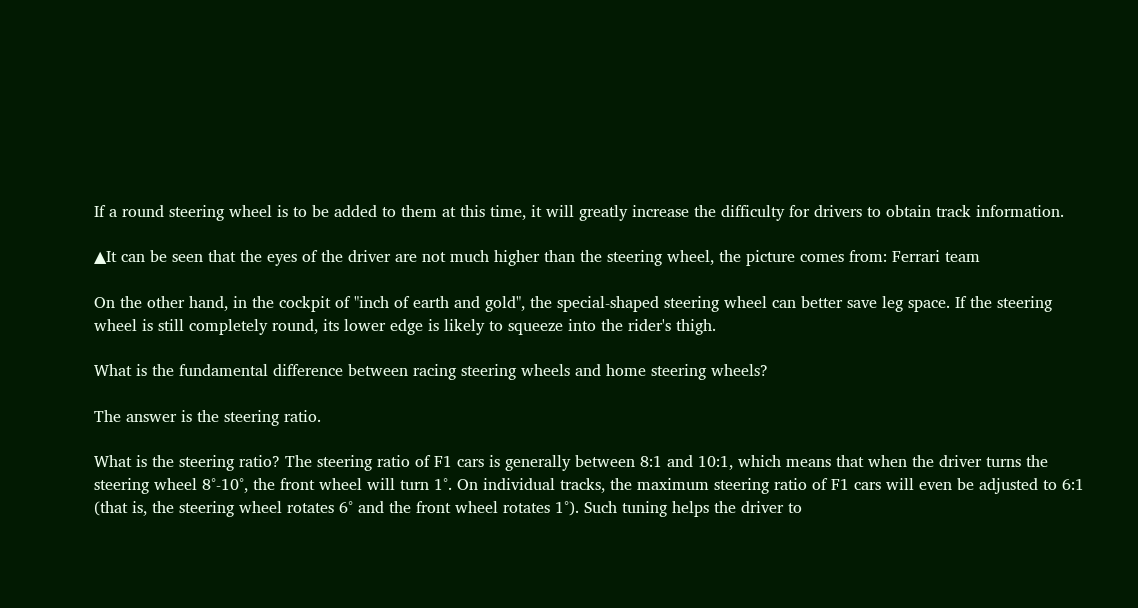If a round steering wheel is to be added to them at this time, it will greatly increase the difficulty for drivers to obtain track information.

▲It can be seen that the eyes of the driver are not much higher than the steering wheel, the picture comes from: Ferrari team

On the other hand, in the cockpit of "inch of earth and gold", the special-shaped steering wheel can better save leg space. If the steering wheel is still completely round, its lower edge is likely to squeeze into the rider's thigh.

What is the fundamental difference between racing steering wheels and home steering wheels?

The answer is the steering ratio.

What is the steering ratio? The steering ratio of F1 cars is generally between 8:1 and 10:1, which means that when the driver turns the steering wheel 8°-10°, the front wheel will turn 1°. On individual tracks, the maximum steering ratio of F1 cars will even be adjusted to 6:1 (that is, the steering wheel rotates 6° and the front wheel rotates 1°). Such tuning helps the driver to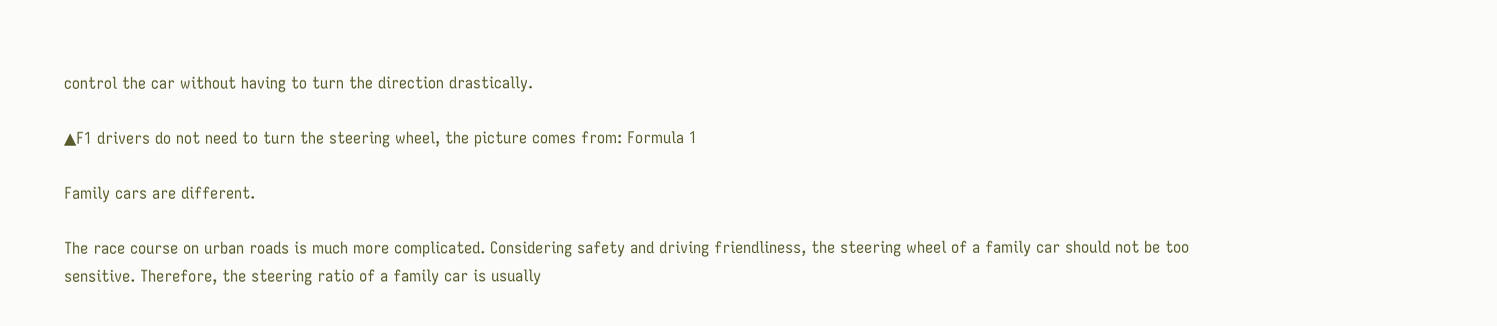control the car without having to turn the direction drastically.

▲F1 drivers do not need to turn the steering wheel, the picture comes from: Formula 1

Family cars are different.

The race course on urban roads is much more complicated. Considering safety and driving friendliness, the steering wheel of a family car should not be too sensitive. Therefore, the steering ratio of a family car is usually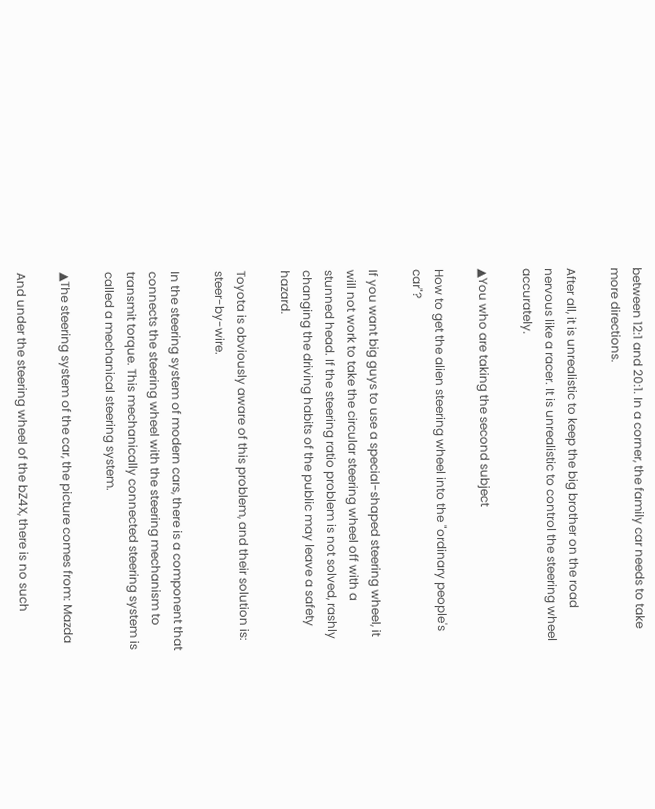between 12:1 and 20:1. In a corner, the family car needs to take more directions.

After all, it is unrealistic to keep the big brother on the road nervous like a racer. It is unrealistic to control the steering wheel accurately.

▲You who are taking the second subject

How to get the alien steering wheel into the "ordinary people's car"?

If you want big guys to use a special-shaped steering wheel, it will not work to take the circular steering wheel off with a stunned head. If the steering ratio problem is not solved, rashly changing the driving habits of the public may leave a safety hazard.

Toyota is obviously aware of this problem, and their solution is: steer-by-wire.

In the steering system of modern cars, there is a component that connects the steering wheel with the steering mechanism to transmit torque. This mechanically connected steering system is called a mechanical steering system.

▲The steering system of the car, the picture comes from: Mazda

And under the steering wheel of the bZ4X, there is no such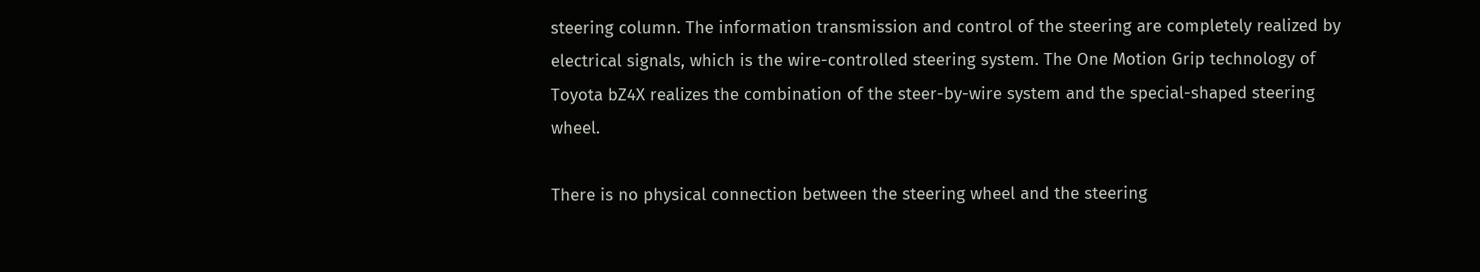steering column. The information transmission and control of the steering are completely realized by electrical signals, which is the wire-controlled steering system. The One Motion Grip technology of Toyota bZ4X realizes the combination of the steer-by-wire system and the special-shaped steering wheel.

There is no physical connection between the steering wheel and the steering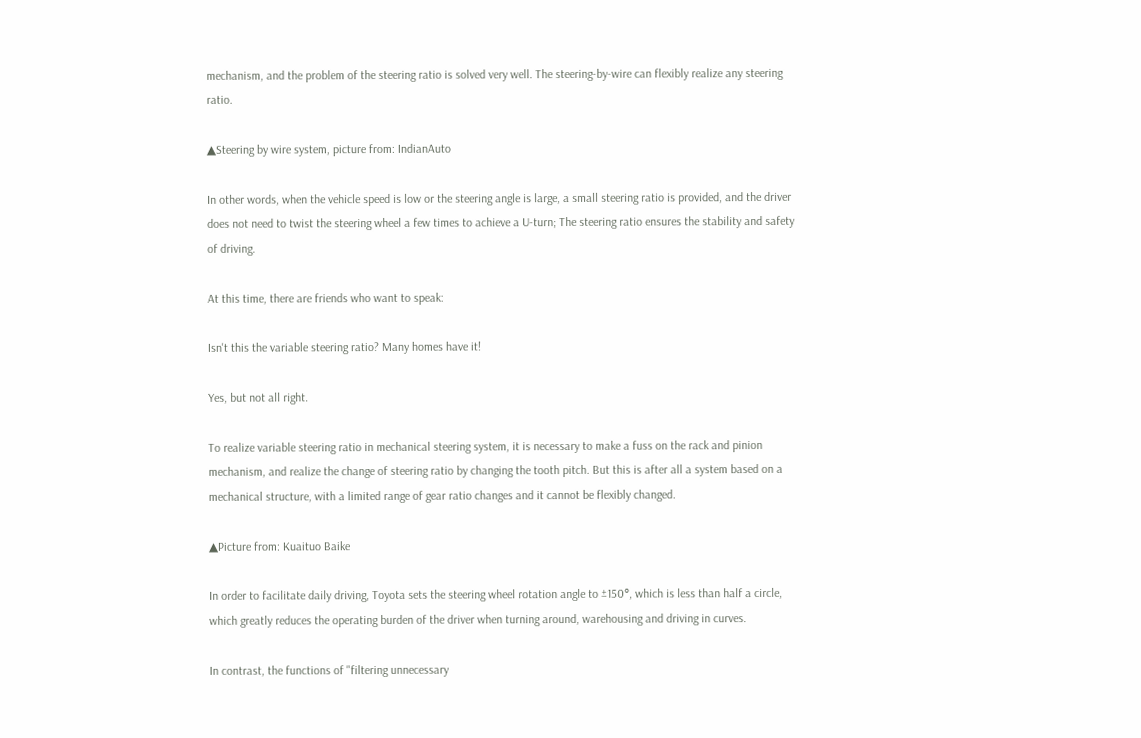mechanism, and the problem of the steering ratio is solved very well. The steering-by-wire can flexibly realize any steering ratio.

▲Steering by wire system, picture from: IndianAuto

In other words, when the vehicle speed is low or the steering angle is large, a small steering ratio is provided, and the driver does not need to twist the steering wheel a few times to achieve a U-turn; The steering ratio ensures the stability and safety of driving.

At this time, there are friends who want to speak:

Isn't this the variable steering ratio? Many homes have it!

Yes, but not all right.

To realize variable steering ratio in mechanical steering system, it is necessary to make a fuss on the rack and pinion mechanism, and realize the change of steering ratio by changing the tooth pitch. But this is after all a system based on a mechanical structure, with a limited range of gear ratio changes and it cannot be flexibly changed.

▲Picture from: Kuaituo Baike

In order to facilitate daily driving, Toyota sets the steering wheel rotation angle to ±150°, which is less than half a circle, which greatly reduces the operating burden of the driver when turning around, warehousing and driving in curves.

In contrast, the functions of "filtering unnecessary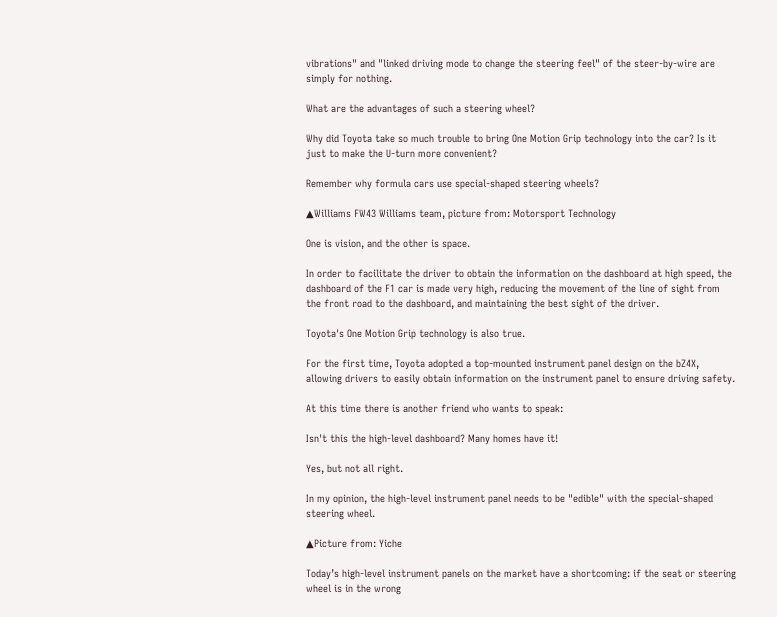vibrations" and "linked driving mode to change the steering feel" of the steer-by-wire are simply for nothing.

What are the advantages of such a steering wheel?

Why did Toyota take so much trouble to bring One Motion Grip technology into the car? Is it just to make the U-turn more convenient?

Remember why formula cars use special-shaped steering wheels?

▲Williams FW43 Williams team, picture from: Motorsport Technology

One is vision, and the other is space.

In order to facilitate the driver to obtain the information on the dashboard at high speed, the dashboard of the F1 car is made very high, reducing the movement of the line of sight from the front road to the dashboard, and maintaining the best sight of the driver.

Toyota's One Motion Grip technology is also true.

For the first time, Toyota adopted a top-mounted instrument panel design on the bZ4X, allowing drivers to easily obtain information on the instrument panel to ensure driving safety.

At this time there is another friend who wants to speak:

Isn't this the high-level dashboard? Many homes have it!

Yes, but not all right.

In my opinion, the high-level instrument panel needs to be "edible" with the special-shaped steering wheel.

▲Picture from: Yiche

Today’s high-level instrument panels on the market have a shortcoming: if the seat or steering wheel is in the wrong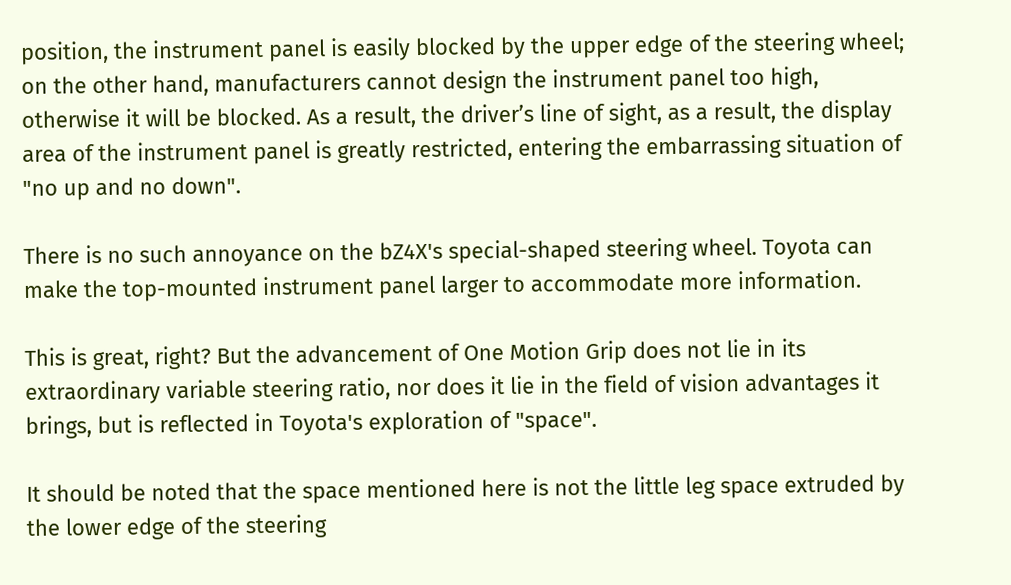position, the instrument panel is easily blocked by the upper edge of the steering wheel; on the other hand, manufacturers cannot design the instrument panel too high, otherwise it will be blocked. As a result, the driver’s line of sight, as a result, the display area of the instrument panel is greatly restricted, entering the embarrassing situation of "no up and no down".

There is no such annoyance on the bZ4X's special-shaped steering wheel. Toyota can make the top-mounted instrument panel larger to accommodate more information.

This is great, right? But the advancement of One Motion Grip does not lie in its extraordinary variable steering ratio, nor does it lie in the field of vision advantages it brings, but is reflected in Toyota's exploration of "space".

It should be noted that the space mentioned here is not the little leg space extruded by the lower edge of the steering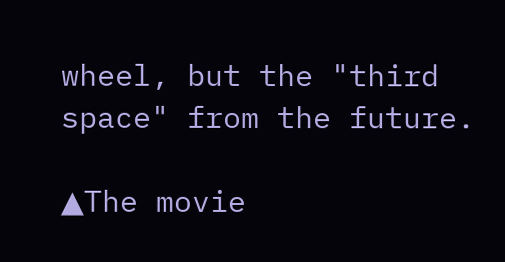wheel, but the "third space" from the future.

▲The movie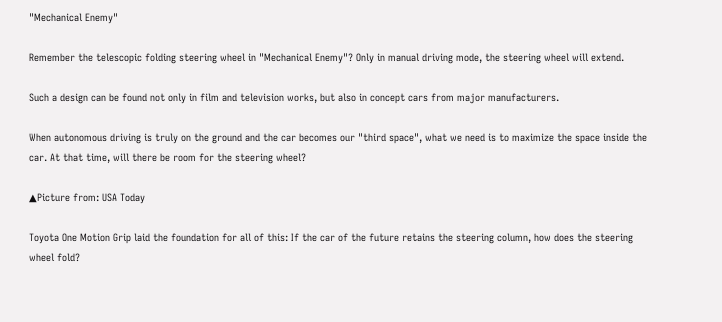"Mechanical Enemy"

Remember the telescopic folding steering wheel in "Mechanical Enemy"? Only in manual driving mode, the steering wheel will extend.

Such a design can be found not only in film and television works, but also in concept cars from major manufacturers.

When autonomous driving is truly on the ground and the car becomes our "third space", what we need is to maximize the space inside the car. At that time, will there be room for the steering wheel?

▲Picture from: USA Today

Toyota One Motion Grip laid the foundation for all of this: If the car of the future retains the steering column, how does the steering wheel fold?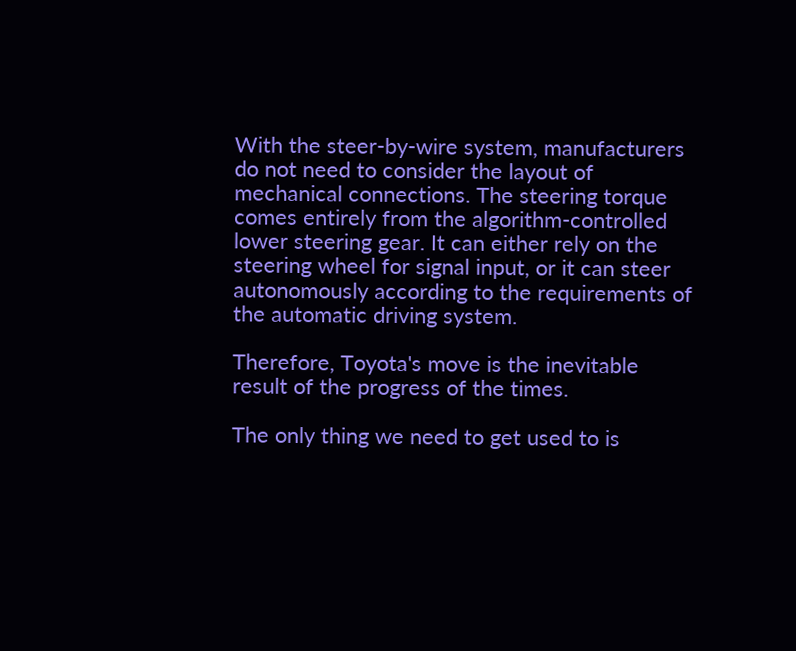With the steer-by-wire system, manufacturers do not need to consider the layout of mechanical connections. The steering torque comes entirely from the algorithm-controlled lower steering gear. It can either rely on the steering wheel for signal input, or it can steer autonomously according to the requirements of the automatic driving system.

Therefore, Toyota's move is the inevitable result of the progress of the times.

The only thing we need to get used to is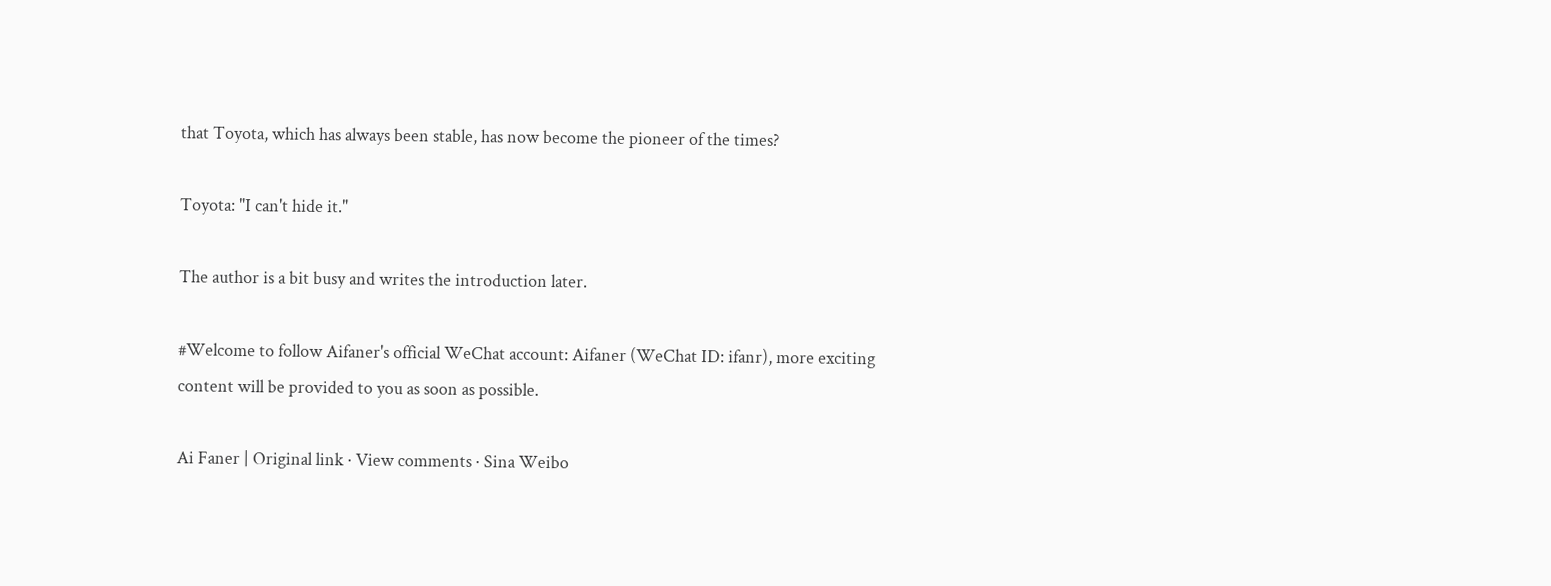that Toyota, which has always been stable, has now become the pioneer of the times?

Toyota: "I can't hide it."

The author is a bit busy and writes the introduction later.

#Welcome to follow Aifaner's official WeChat account: Aifaner (WeChat ID: ifanr), more exciting content will be provided to you as soon as possible.

Ai Faner | Original link · View comments · Sina Weibo